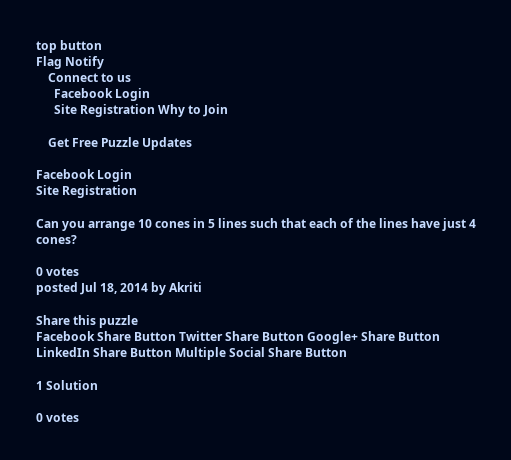top button
Flag Notify
    Connect to us
      Facebook Login
      Site Registration Why to Join

    Get Free Puzzle Updates

Facebook Login
Site Registration

Can you arrange 10 cones in 5 lines such that each of the lines have just 4 cones?

0 votes
posted Jul 18, 2014 by Akriti

Share this puzzle
Facebook Share Button Twitter Share Button Google+ Share Button LinkedIn Share Button Multiple Social Share Button

1 Solution

0 votes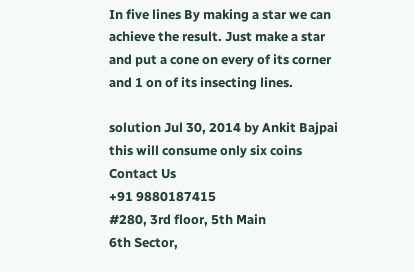In five lines By making a star we can achieve the result. Just make a star and put a cone on every of its corner and 1 on of its insecting lines.

solution Jul 30, 2014 by Ankit Bajpai
this will consume only six coins
Contact Us
+91 9880187415
#280, 3rd floor, 5th Main
6th Sector,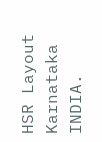HSR Layout
Karnataka INDIA.